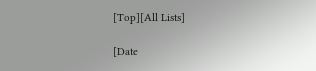[Top][All Lists]

[Date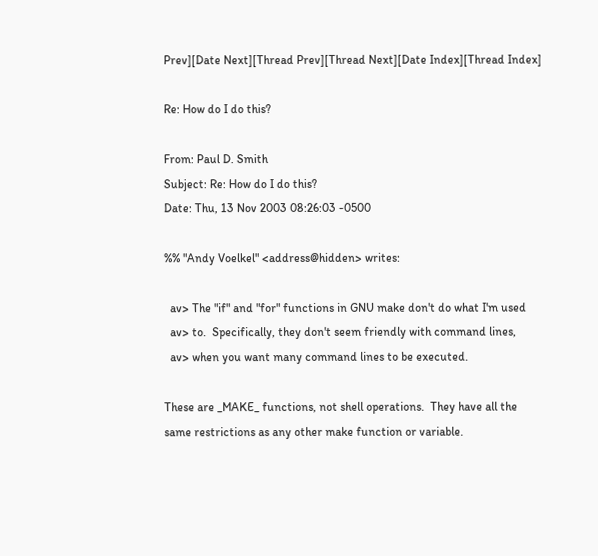Prev][Date Next][Thread Prev][Thread Next][Date Index][Thread Index]

Re: How do I do this?

From: Paul D. Smith
Subject: Re: How do I do this?
Date: Thu, 13 Nov 2003 08:26:03 -0500

%% "Andy Voelkel" <address@hidden> writes:

  av> The "if" and "for" functions in GNU make don't do what I'm used
  av> to.  Specifically, they don't seem friendly with command lines,
  av> when you want many command lines to be executed.

These are _MAKE_ functions, not shell operations.  They have all the
same restrictions as any other make function or variable.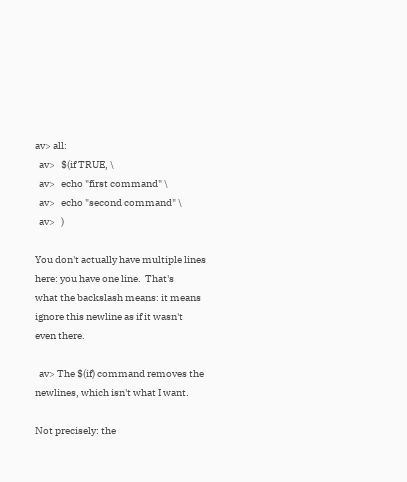av> all:
  av>   $(if TRUE, \
  av>   echo "first command" \
  av>   echo "second command" \
  av>   )

You don't actually have multiple lines here: you have one line.  That's
what the backslash means: it means ignore this newline as if it wasn't
even there.

  av> The $(if) command removes the newlines, which isn't what I want.

Not precisely: the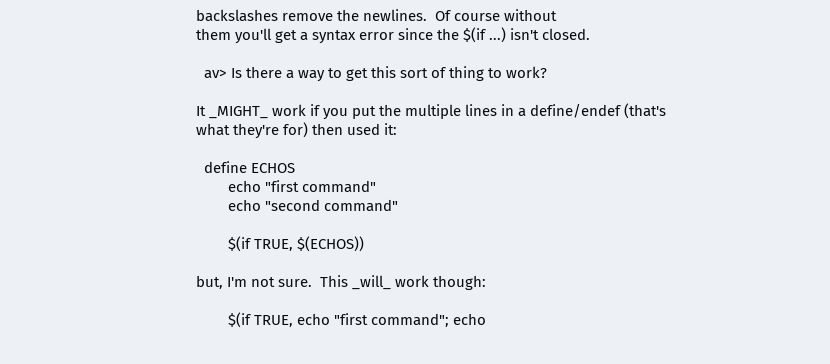backslashes remove the newlines.  Of course without
them you'll get a syntax error since the $(if ...) isn't closed.

  av> Is there a way to get this sort of thing to work?

It _MIGHT_ work if you put the multiple lines in a define/endef (that's
what they're for) then used it:

  define ECHOS
        echo "first command"
        echo "second command"

        $(if TRUE, $(ECHOS))

but, I'm not sure.  This _will_ work though:

        $(if TRUE, echo "first command"; echo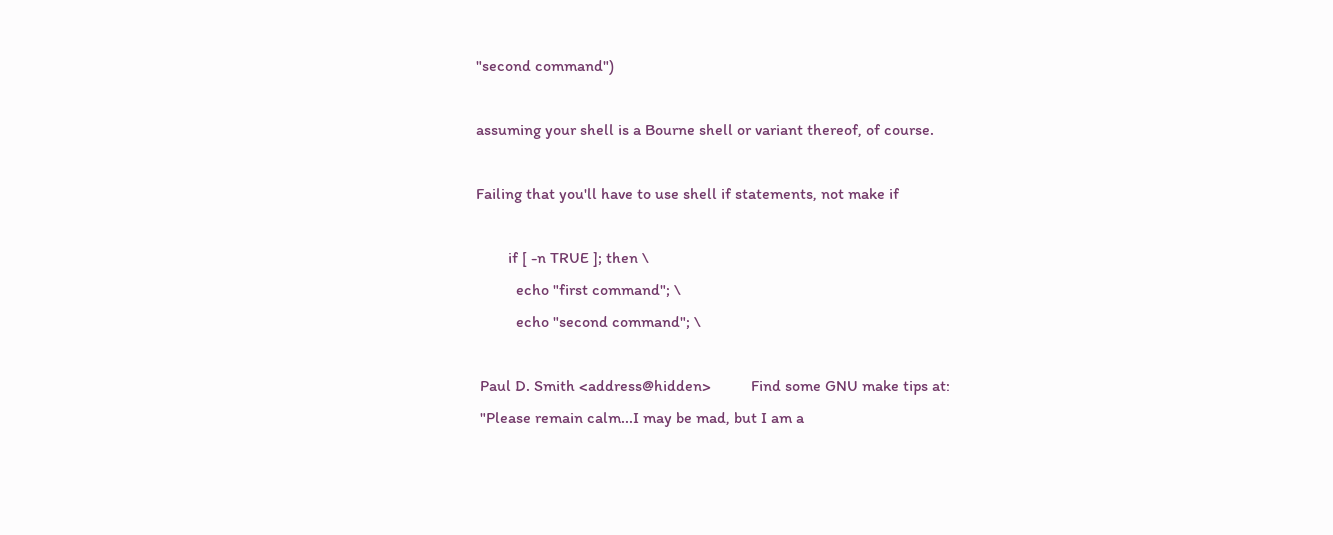"second command")

assuming your shell is a Bourne shell or variant thereof, of course.

Failing that you'll have to use shell if statements, not make if

        if [ -n TRUE ]; then \
          echo "first command"; \
          echo "second command"; \

 Paul D. Smith <address@hidden>          Find some GNU make tips at:
 "Please remain calm...I may be mad, but I am a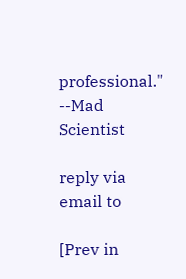professional." --Mad Scientist

reply via email to

[Prev in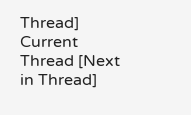Thread] Current Thread [Next in Thread]